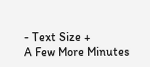- Text Size +
A Few More Minutes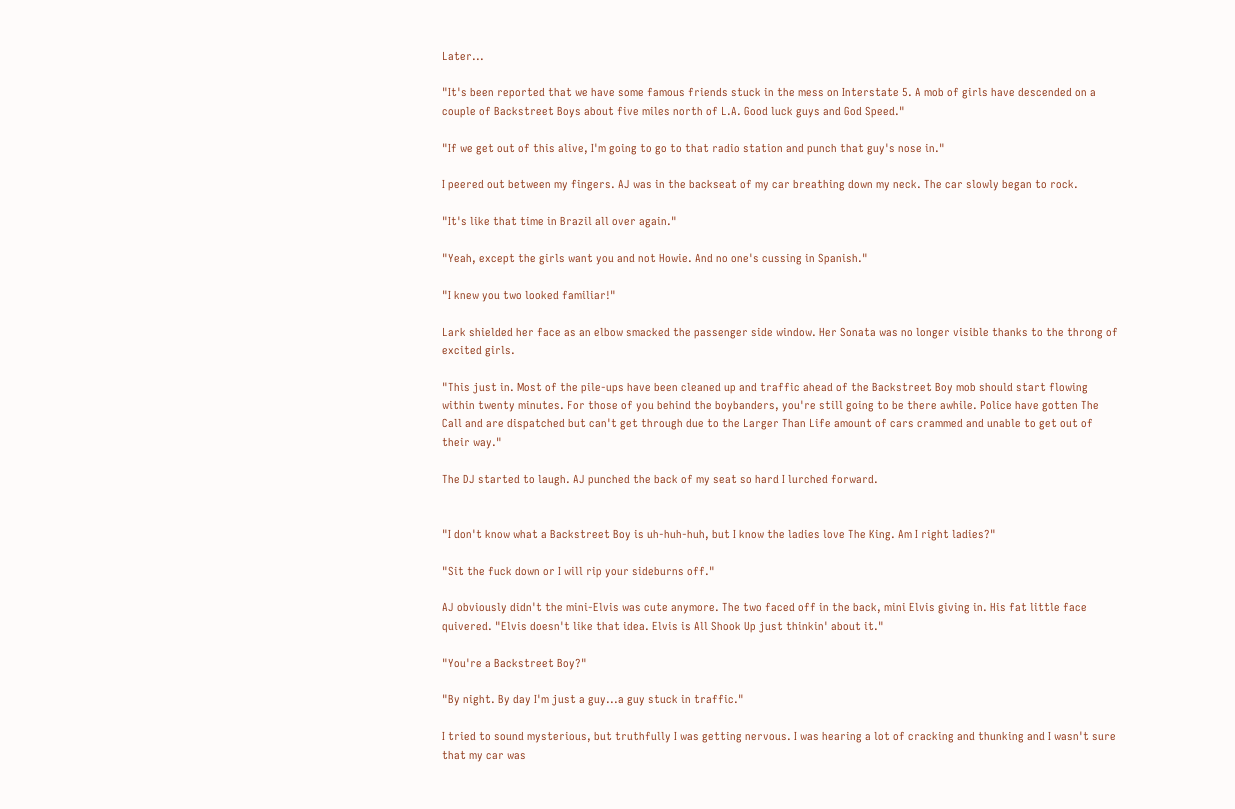Later...

"It's been reported that we have some famous friends stuck in the mess on Interstate 5. A mob of girls have descended on a couple of Backstreet Boys about five miles north of L.A. Good luck guys and God Speed."

"If we get out of this alive, I'm going to go to that radio station and punch that guy's nose in."

I peered out between my fingers. AJ was in the backseat of my car breathing down my neck. The car slowly began to rock.

"It's like that time in Brazil all over again."

"Yeah, except the girls want you and not Howie. And no one's cussing in Spanish."

"I knew you two looked familiar!"

Lark shielded her face as an elbow smacked the passenger side window. Her Sonata was no longer visible thanks to the throng of excited girls.

"This just in. Most of the pile-ups have been cleaned up and traffic ahead of the Backstreet Boy mob should start flowing within twenty minutes. For those of you behind the boybanders, you're still going to be there awhile. Police have gotten The Call and are dispatched but can't get through due to the Larger Than Life amount of cars crammed and unable to get out of their way."

The DJ started to laugh. AJ punched the back of my seat so hard I lurched forward.


"I don't know what a Backstreet Boy is uh-huh-huh, but I know the ladies love The King. Am I right ladies?"

"Sit the fuck down or I will rip your sideburns off."

AJ obviously didn't the mini-Elvis was cute anymore. The two faced off in the back, mini Elvis giving in. His fat little face quivered. "Elvis doesn't like that idea. Elvis is All Shook Up just thinkin' about it."

"You're a Backstreet Boy?"

"By night. By day I'm just a guy...a guy stuck in traffic."

I tried to sound mysterious, but truthfully I was getting nervous. I was hearing a lot of cracking and thunking and I wasn't sure that my car was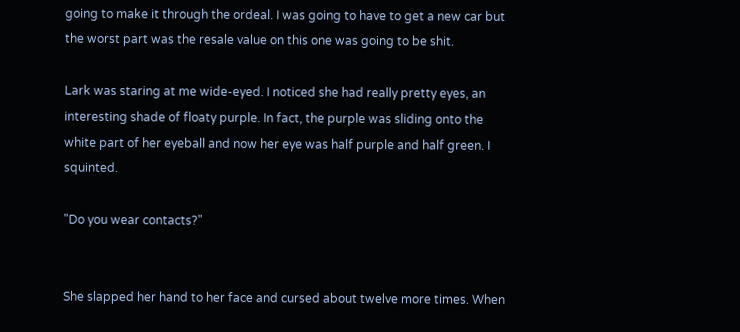going to make it through the ordeal. I was going to have to get a new car but the worst part was the resale value on this one was going to be shit.

Lark was staring at me wide-eyed. I noticed she had really pretty eyes, an interesting shade of floaty purple. In fact, the purple was sliding onto the white part of her eyeball and now her eye was half purple and half green. I squinted.

"Do you wear contacts?"


She slapped her hand to her face and cursed about twelve more times. When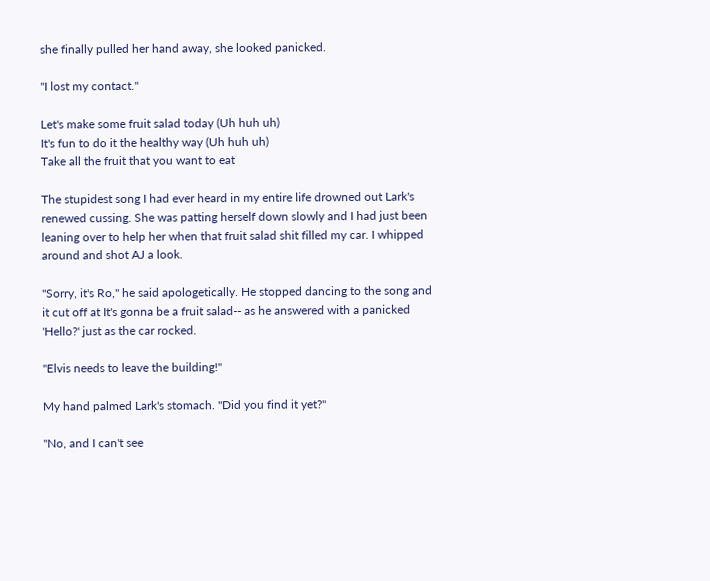she finally pulled her hand away, she looked panicked.

"I lost my contact."

Let's make some fruit salad today (Uh huh uh)
It's fun to do it the healthy way (Uh huh uh)
Take all the fruit that you want to eat

The stupidest song I had ever heard in my entire life drowned out Lark's renewed cussing. She was patting herself down slowly and I had just been leaning over to help her when that fruit salad shit filled my car. I whipped around and shot AJ a look.

"Sorry, it's Ro," he said apologetically. He stopped dancing to the song and it cut off at It's gonna be a fruit salad-- as he answered with a panicked 'Hello?' just as the car rocked.

"Elvis needs to leave the building!"

My hand palmed Lark's stomach. "Did you find it yet?"

"No, and I can't see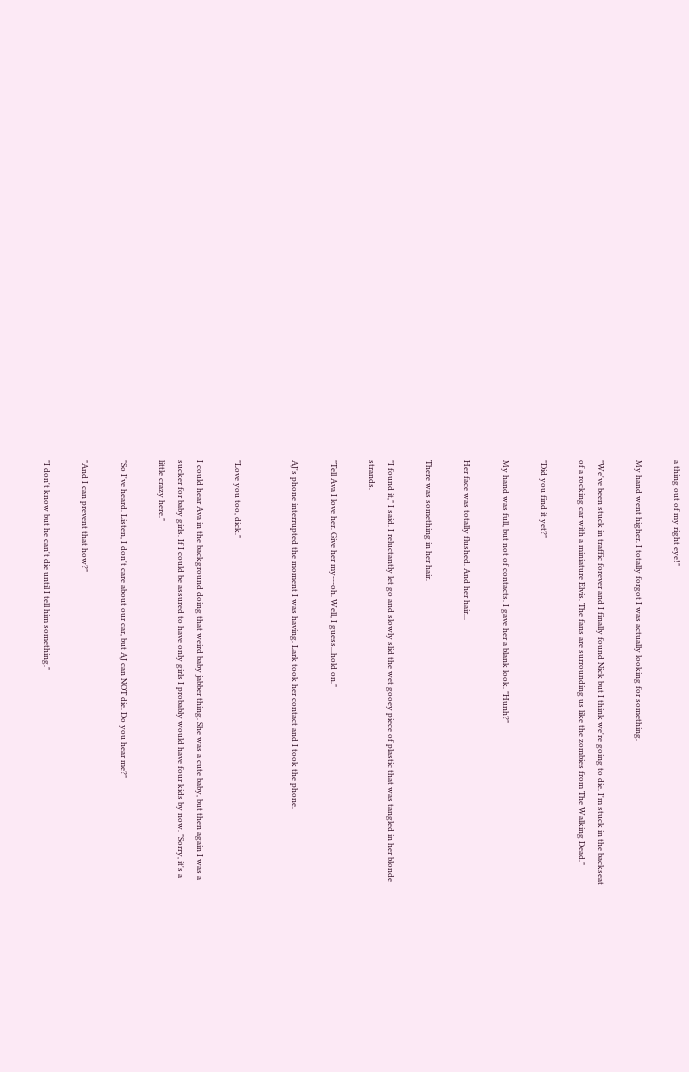a thing out of my right eye!"

My hand went higher. I totally forgot I was actually looking for something.

"We've been stuck in traffic forever and I finally found Nick but I think we're going to die. I'm stuck in the backseat of a rocking car with a miniature Elvis. The fans are surrounding us like the zombies from The Walking Dead."

"Did you find it yet?"

My hand was full, but not of contacts. I gave her a blank look. "Hunh?"

Her face was totally flushed. And her hair...

There was something in her hair.

"I found it," I said. I reluctantly let go and slowly slid the wet gooey piece of plastic that was tangled in her blonde strands.

"Tell Ava I love her. Give her my---oh. Well, I guess...hold on."

AJ's phone interrupted the moment I was having. Lark took her contact and I took the phone.


"Love you too, dick."

I could hear Ava in the background doing that weird baby jabber thing. She was a cute baby, but then again I was a sucker for baby girls. If I could be assured to have only girls I probably would have four kids by now. "Sorry, it's a little crazy here."

"So I've heard. Listen, I don't care about our car, but AJ can NOT die. Do you hear me?"

"And I can prevent that how?"

"I don't know but he can't die until I tell him something."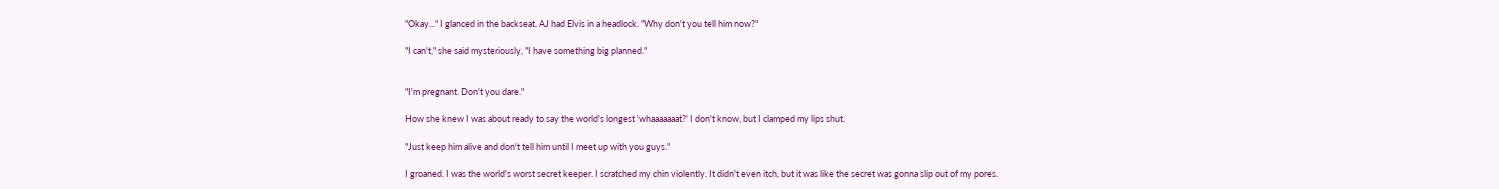"Okay..." I glanced in the backseat. AJ had Elvis in a headlock. "Why don't you tell him now?"

"I can't," she said mysteriously, "I have something big planned."


"I'm pregnant. Don't you dare."

How she knew I was about ready to say the world's longest 'whaaaaaaat?' I don't know, but I clamped my lips shut.

"Just keep him alive and don't tell him until I meet up with you guys."

I groaned. I was the world's worst secret keeper. I scratched my chin violently. It didn't even itch, but it was like the secret was gonna slip out of my pores.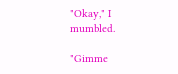"Okay," I mumbled.

"Gimme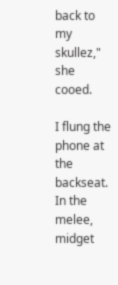back to my skullez," she cooed.

I flung the phone at the backseat. In the melee, midget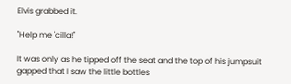Elvis grabbed it.

"Help me 'cilla!"

It was only as he tipped off the seat and the top of his jumpsuit gapped that I saw the little bottles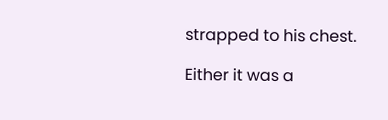strapped to his chest.

Either it was a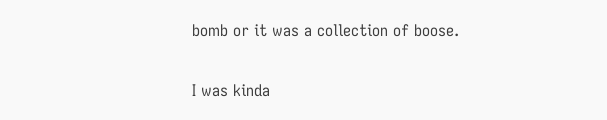bomb or it was a collection of boose.

I was kinda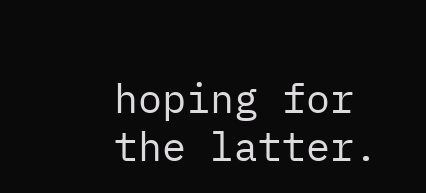hoping for the latter.